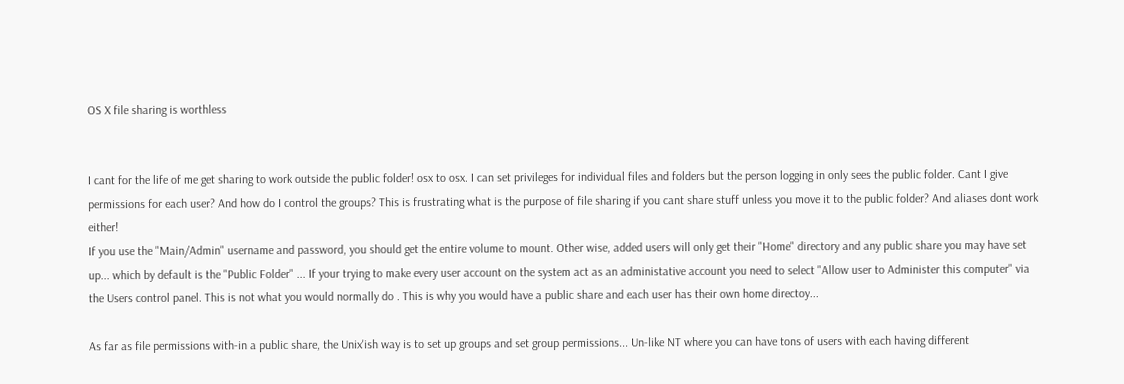OS X file sharing is worthless


I cant for the life of me get sharing to work outside the public folder! osx to osx. I can set privileges for individual files and folders but the person logging in only sees the public folder. Cant I give permissions for each user? And how do I control the groups? This is frustrating what is the purpose of file sharing if you cant share stuff unless you move it to the public folder? And aliases dont work either!
If you use the "Main/Admin" username and password, you should get the entire volume to mount. Other wise, added users will only get their "Home" directory and any public share you may have set up... which by default is the "Public Folder" ... If your trying to make every user account on the system act as an administative account you need to select "Allow user to Administer this computer" via the Users control panel. This is not what you would normally do . This is why you would have a public share and each user has their own home directoy...

As far as file permissions with-in a public share, the Unix'ish way is to set up groups and set group permissions... Un-like NT where you can have tons of users with each having different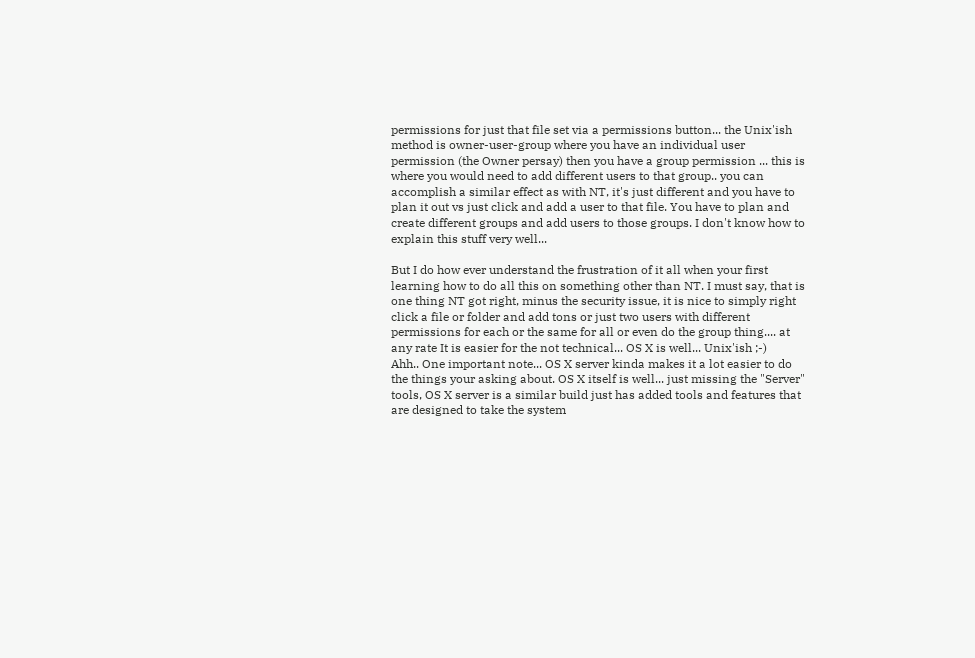permissions for just that file set via a permissions button... the Unix'ish method is owner-user-group where you have an individual user permission (the Owner persay) then you have a group permission ... this is where you would need to add different users to that group.. you can accomplish a similar effect as with NT, it's just different and you have to plan it out vs just click and add a user to that file. You have to plan and create different groups and add users to those groups. I don't know how to explain this stuff very well...

But I do how ever understand the frustration of it all when your first learning how to do all this on something other than NT. I must say, that is one thing NT got right, minus the security issue, it is nice to simply right click a file or folder and add tons or just two users with different permissions for each or the same for all or even do the group thing.... at any rate It is easier for the not technical... OS X is well... Unix'ish ;-)
Ahh.. One important note... OS X server kinda makes it a lot easier to do the things your asking about. OS X itself is well... just missing the "Server" tools, OS X server is a similar build just has added tools and features that are designed to take the system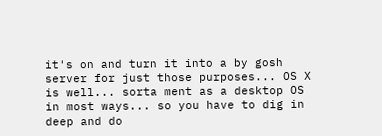it's on and turn it into a by gosh server for just those purposes... OS X is well... sorta ment as a desktop OS in most ways... so you have to dig in deep and do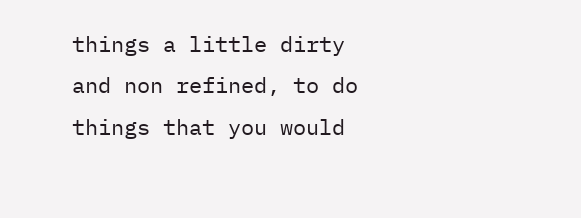things a little dirty and non refined, to do things that you would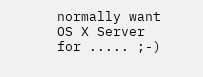normally want OS X Server for ..... ;-)